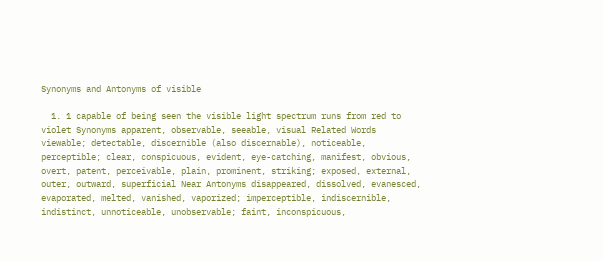Synonyms and Antonyms of visible

  1. 1 capable of being seen the visible light spectrum runs from red to violet Synonyms apparent, observable, seeable, visual Related Words viewable; detectable, discernible (also discernable), noticeable, perceptible; clear, conspicuous, evident, eye-catching, manifest, obvious, overt, patent, perceivable, plain, prominent, striking; exposed, external, outer, outward, superficial Near Antonyms disappeared, dissolved, evanesced, evaporated, melted, vanished, vaporized; imperceptible, indiscernible, indistinct, unnoticeable, unobservable; faint, inconspicuous,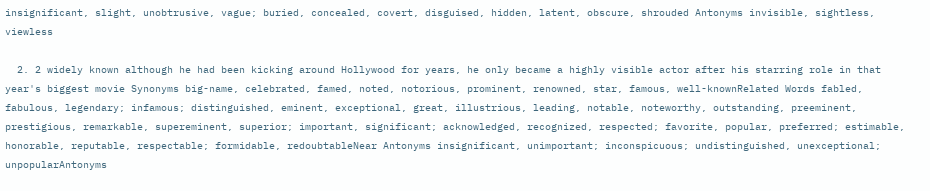insignificant, slight, unobtrusive, vague; buried, concealed, covert, disguised, hidden, latent, obscure, shrouded Antonyms invisible, sightless, viewless

  2. 2 widely known although he had been kicking around Hollywood for years, he only became a highly visible actor after his starring role in that year's biggest movie Synonyms big-name, celebrated, famed, noted, notorious, prominent, renowned, star, famous, well-knownRelated Words fabled, fabulous, legendary; infamous; distinguished, eminent, exceptional, great, illustrious, leading, notable, noteworthy, outstanding, preeminent, prestigious, remarkable, supereminent, superior; important, significant; acknowledged, recognized, respected; favorite, popular, preferred; estimable, honorable, reputable, respectable; formidable, redoubtableNear Antonyms insignificant, unimportant; inconspicuous; undistinguished, unexceptional; unpopularAntonyms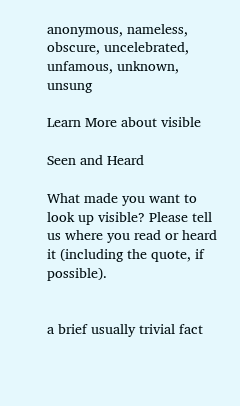anonymous, nameless, obscure, uncelebrated, unfamous, unknown, unsung

Learn More about visible

Seen and Heard

What made you want to look up visible? Please tell us where you read or heard it (including the quote, if possible).


a brief usually trivial fact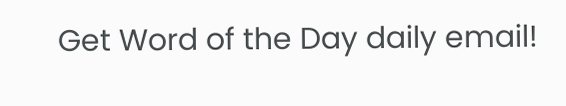Get Word of the Day daily email!